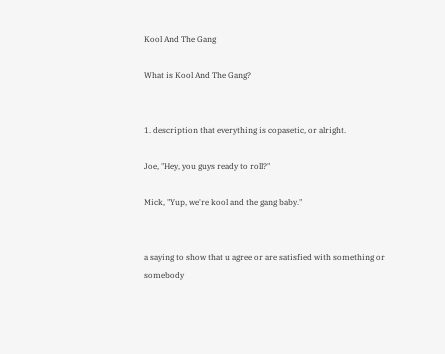Kool And The Gang

What is Kool And The Gang?


1. description that everything is copasetic, or alright.

Joe, "Hey, you guys ready to roll?"

Mick, "Yup, we're kool and the gang baby."


a saying to show that u agree or are satisfied with something or somebody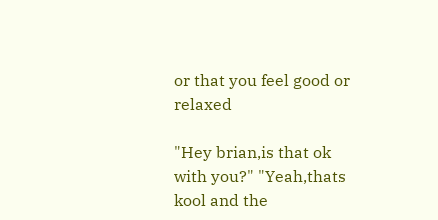or that you feel good or relaxed

"Hey brian,is that ok with you?" "Yeah,thats kool and the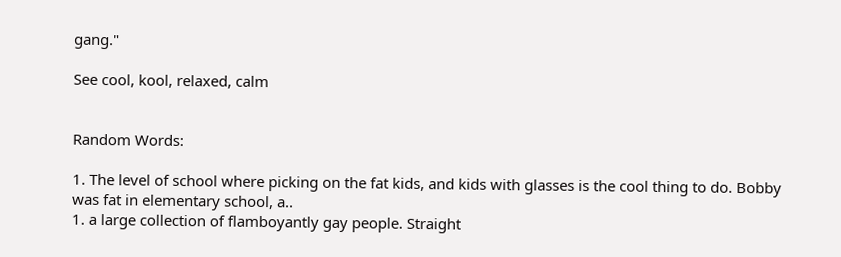gang."

See cool, kool, relaxed, calm


Random Words:

1. The level of school where picking on the fat kids, and kids with glasses is the cool thing to do. Bobby was fat in elementary school, a..
1. a large collection of flamboyantly gay people. Straight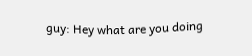guy: Hey what are you doing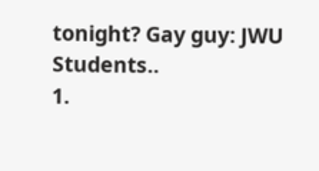tonight? Gay guy: JWU Students..
1.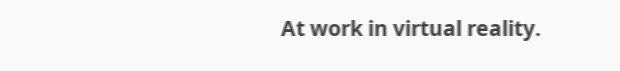At work in virtual reality.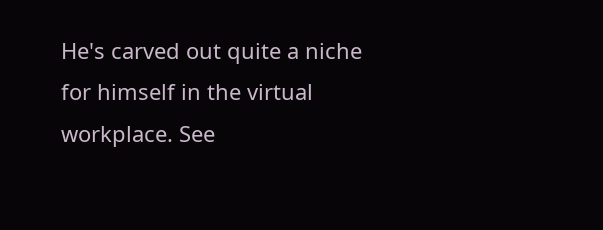He's carved out quite a niche for himself in the virtual workplace. See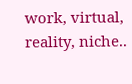work, virtual, reality, niche..